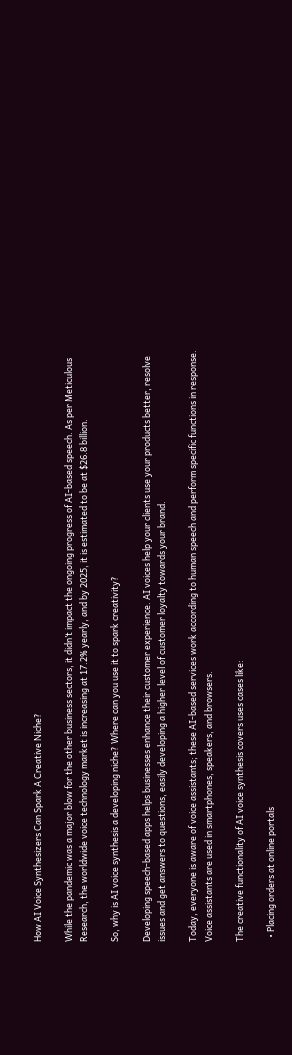How AI Voice Synthesizers Can Spark A Creative Niche?

While the pandemic was a major blow for the other business sectors, it didn’t impact the ongoing progress of AI-based speech. As per Meticulous Research, the worldwide voice technology market is increasing at 17.2% yearly, and by 2025, it is estimated to be at $26.8 billion.

So, why is AI voice synthesis a developing niche? Where can you use it to spark creativity?

Developing speech-based apps helps businesses enhance their customer experience. AI voices help your clients use your products better, resolve issues and get answers to questions, easily developing a higher level of customer loyalty towards your brand.

Today, everyone is aware of voice assistants; these AI-based services work according to human speech and perform specific functions in response. Voice assistants are used in smartphones, speakers, and browsers.

The creative functionality of AI voice synthesis covers uses cases like:

  • Placing orders at online portals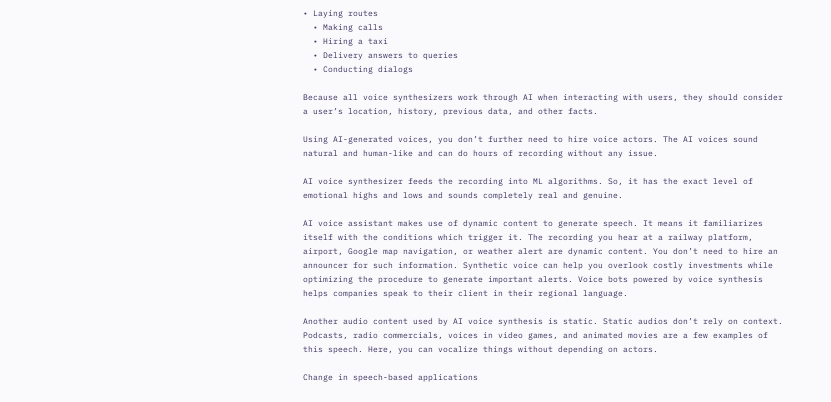• Laying routes
  • Making calls
  • Hiring a taxi
  • Delivery answers to queries
  • Conducting dialogs

Because all voice synthesizers work through AI when interacting with users, they should consider a user’s location, history, previous data, and other facts.

Using AI-generated voices, you don’t further need to hire voice actors. The AI voices sound natural and human-like and can do hours of recording without any issue.

AI voice synthesizer feeds the recording into ML algorithms. So, it has the exact level of emotional highs and lows and sounds completely real and genuine.

AI voice assistant makes use of dynamic content to generate speech. It means it familiarizes itself with the conditions which trigger it. The recording you hear at a railway platform, airport, Google map navigation, or weather alert are dynamic content. You don’t need to hire an announcer for such information. Synthetic voice can help you overlook costly investments while optimizing the procedure to generate important alerts. Voice bots powered by voice synthesis helps companies speak to their client in their regional language.

Another audio content used by AI voice synthesis is static. Static audios don’t rely on context. Podcasts, radio commercials, voices in video games, and animated movies are a few examples of this speech. Here, you can vocalize things without depending on actors.

Change in speech-based applications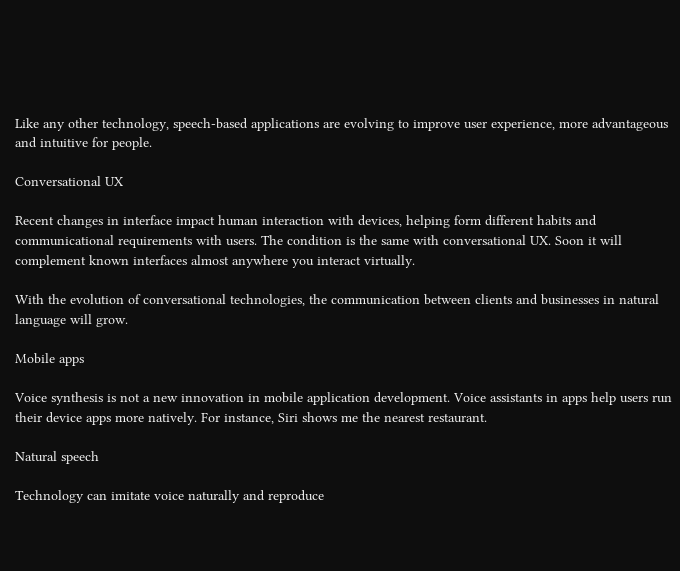Like any other technology, speech-based applications are evolving to improve user experience, more advantageous and intuitive for people.

Conversational UX

Recent changes in interface impact human interaction with devices, helping form different habits and communicational requirements with users. The condition is the same with conversational UX. Soon it will complement known interfaces almost anywhere you interact virtually.

With the evolution of conversational technologies, the communication between clients and businesses in natural language will grow.

Mobile apps

Voice synthesis is not a new innovation in mobile application development. Voice assistants in apps help users run their device apps more natively. For instance, Siri shows me the nearest restaurant.

Natural speech

Technology can imitate voice naturally and reproduce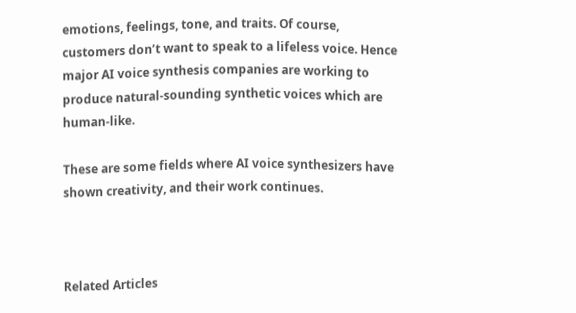emotions, feelings, tone, and traits. Of course, customers don’t want to speak to a lifeless voice. Hence major AI voice synthesis companies are working to produce natural-sounding synthetic voices which are human-like.

These are some fields where AI voice synthesizers have shown creativity, and their work continues.



Related Articles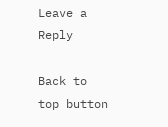Leave a Reply

Back to top button